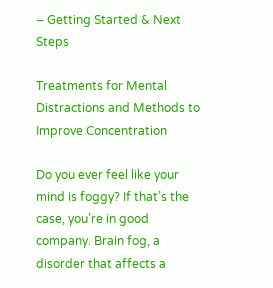– Getting Started & Next Steps

Treatments for Mental Distractions and Methods to Improve Concentration

Do you ever feel like your mind is foggy? If that’s the case, you’re in good company. Brain fog, a disorder that affects a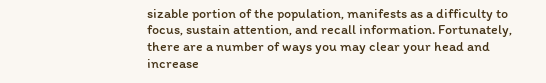sizable portion of the population, manifests as a difficulty to focus, sustain attention, and recall information. Fortunately, there are a number of ways you may clear your head and increase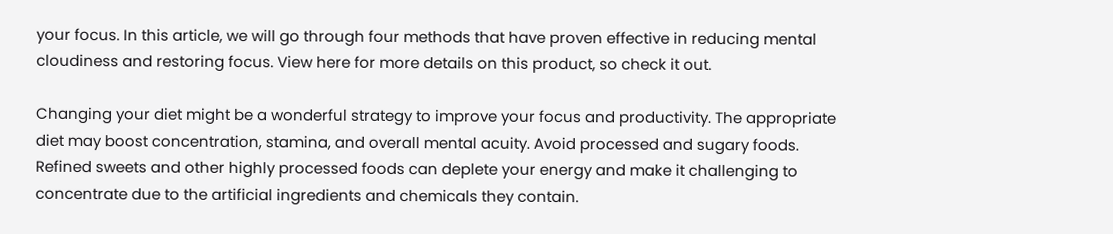your focus. In this article, we will go through four methods that have proven effective in reducing mental cloudiness and restoring focus. View here for more details on this product, so check it out.

Changing your diet might be a wonderful strategy to improve your focus and productivity. The appropriate diet may boost concentration, stamina, and overall mental acuity. Avoid processed and sugary foods. Refined sweets and other highly processed foods can deplete your energy and make it challenging to concentrate due to the artificial ingredients and chemicals they contain.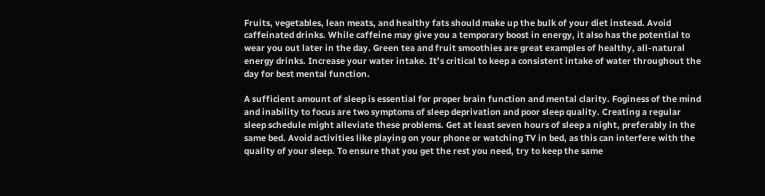Fruits, vegetables, lean meats, and healthy fats should make up the bulk of your diet instead. Avoid caffeinated drinks. While caffeine may give you a temporary boost in energy, it also has the potential to wear you out later in the day. Green tea and fruit smoothies are great examples of healthy, all-natural energy drinks. Increase your water intake. It’s critical to keep a consistent intake of water throughout the day for best mental function.

A sufficient amount of sleep is essential for proper brain function and mental clarity. Foginess of the mind and inability to focus are two symptoms of sleep deprivation and poor sleep quality. Creating a regular sleep schedule might alleviate these problems. Get at least seven hours of sleep a night, preferably in the same bed. Avoid activities like playing on your phone or watching TV in bed, as this can interfere with the quality of your sleep. To ensure that you get the rest you need, try to keep the same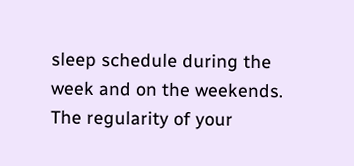sleep schedule during the week and on the weekends. The regularity of your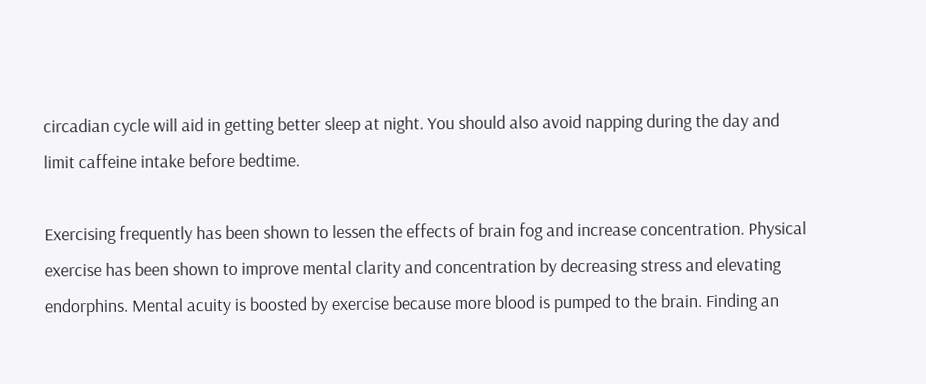circadian cycle will aid in getting better sleep at night. You should also avoid napping during the day and limit caffeine intake before bedtime.

Exercising frequently has been shown to lessen the effects of brain fog and increase concentration. Physical exercise has been shown to improve mental clarity and concentration by decreasing stress and elevating endorphins. Mental acuity is boosted by exercise because more blood is pumped to the brain. Finding an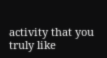activity that you truly like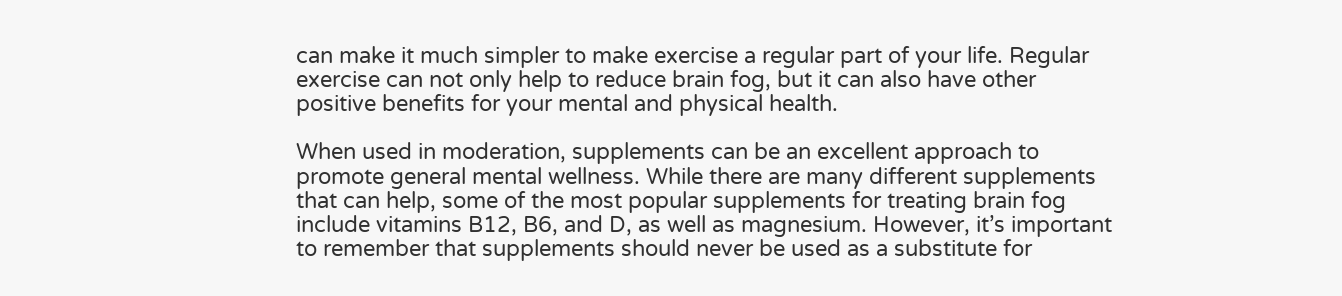can make it much simpler to make exercise a regular part of your life. Regular exercise can not only help to reduce brain fog, but it can also have other positive benefits for your mental and physical health.

When used in moderation, supplements can be an excellent approach to promote general mental wellness. While there are many different supplements that can help, some of the most popular supplements for treating brain fog include vitamins B12, B6, and D, as well as magnesium. However, it’s important to remember that supplements should never be used as a substitute for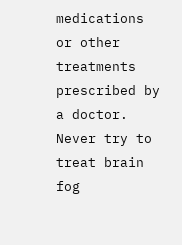medications or other treatments prescribed by a doctor. Never try to treat brain fog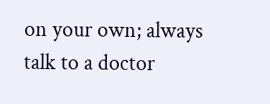on your own; always talk to a doctor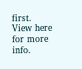first. View here for more info.